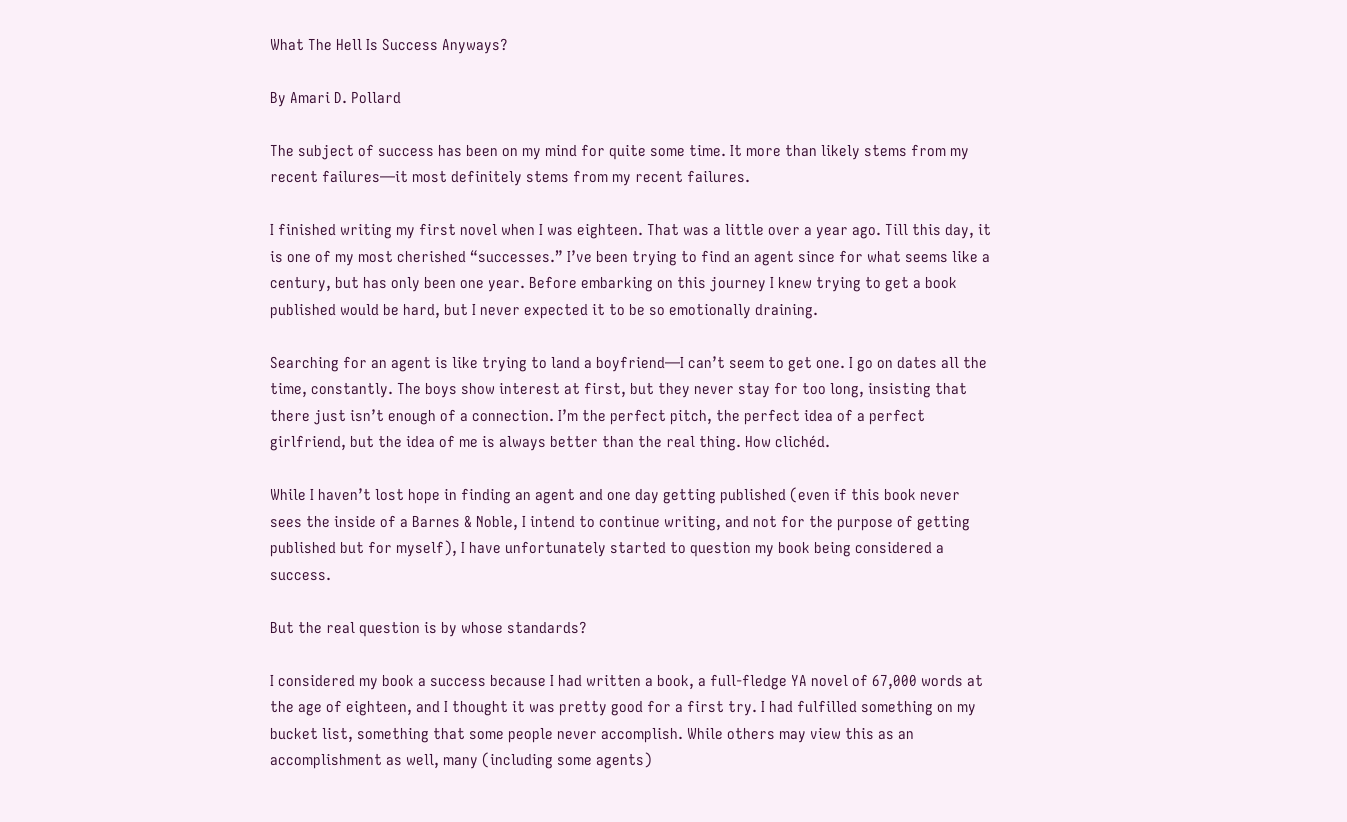What The Hell Is Success Anyways?

By Amari D. Pollard

The subject of success has been on my mind for quite some time. It more than likely stems from my recent failures—it most definitely stems from my recent failures.

I finished writing my first novel when I was eighteen. That was a little over a year ago. Till this day, it is one of my most cherished “successes.” I’ve been trying to find an agent since for what seems like a century, but has only been one year. Before embarking on this journey I knew trying to get a book published would be hard, but I never expected it to be so emotionally draining.

Searching for an agent is like trying to land a boyfriend—I can’t seem to get one. I go on dates all the time, constantly. The boys show interest at first, but they never stay for too long, insisting that there just isn’t enough of a connection. I’m the perfect pitch, the perfect idea of a perfect girlfriend, but the idea of me is always better than the real thing. How clichéd.

While I haven’t lost hope in finding an agent and one day getting published (even if this book never sees the inside of a Barnes & Noble, I intend to continue writing, and not for the purpose of getting published but for myself), I have unfortunately started to question my book being considered a success.

But the real question is by whose standards?

I considered my book a success because I had written a book, a full-fledge YA novel of 67,000 words at the age of eighteen, and I thought it was pretty good for a first try. I had fulfilled something on my bucket list, something that some people never accomplish. While others may view this as an accomplishment as well, many (including some agents)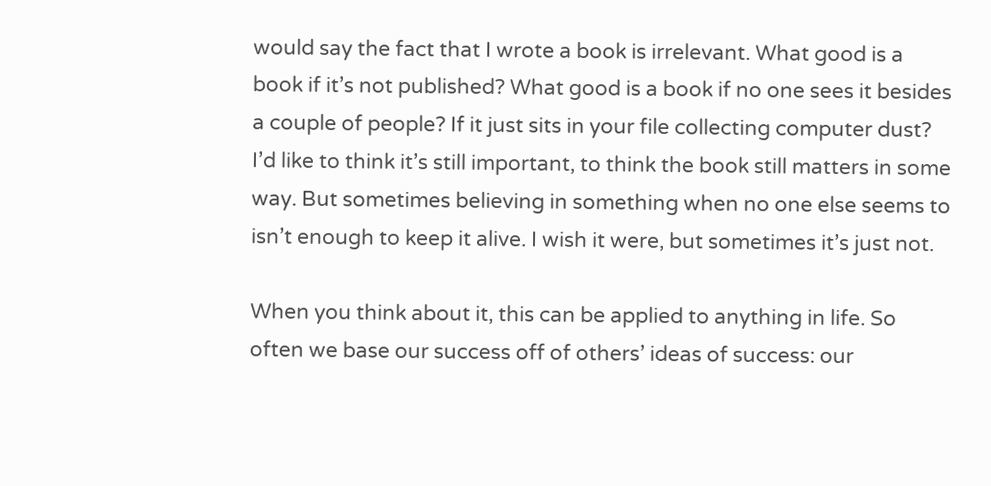would say the fact that I wrote a book is irrelevant. What good is a book if it’s not published? What good is a book if no one sees it besides a couple of people? If it just sits in your file collecting computer dust? I’d like to think it’s still important, to think the book still matters in some way. But sometimes believing in something when no one else seems to isn’t enough to keep it alive. I wish it were, but sometimes it’s just not.

When you think about it, this can be applied to anything in life. So often we base our success off of others’ ideas of success: our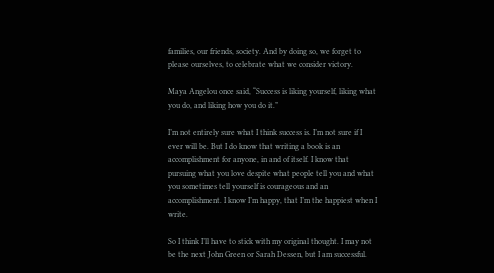families, our friends, society. And by doing so, we forget to please ourselves, to celebrate what we consider victory.

Maya Angelou once said, “Success is liking yourself, liking what you do, and liking how you do it.”

I’m not entirely sure what I think success is. I’m not sure if I ever will be. But I do know that writing a book is an accomplishment for anyone, in and of itself. I know that pursuing what you love despite what people tell you and what you sometimes tell yourself is courageous and an accomplishment. I know I’m happy, that I’m the happiest when I write.

So I think I’ll have to stick with my original thought. I may not be the next John Green or Sarah Dessen, but I am successful.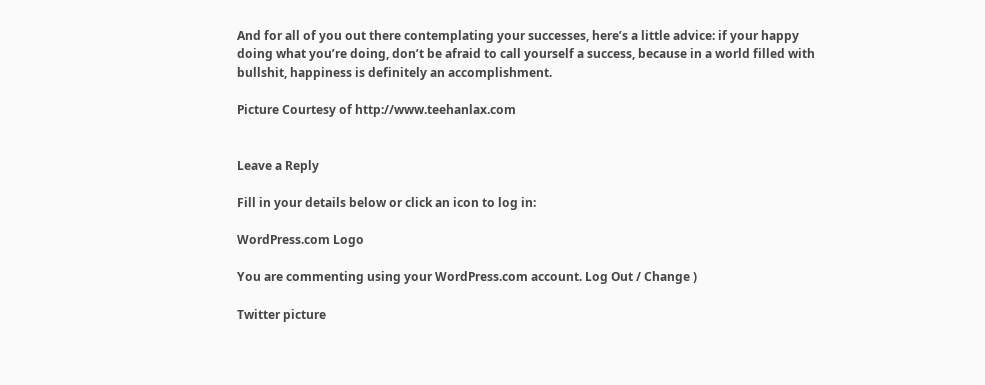And for all of you out there contemplating your successes, here’s a little advice: if your happy doing what you’re doing, don’t be afraid to call yourself a success, because in a world filled with bullshit, happiness is definitely an accomplishment.

Picture Courtesy of http://www.teehanlax.com


Leave a Reply

Fill in your details below or click an icon to log in:

WordPress.com Logo

You are commenting using your WordPress.com account. Log Out / Change )

Twitter picture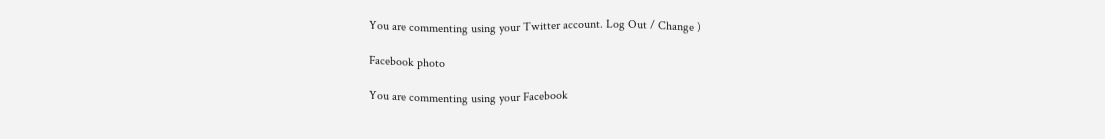You are commenting using your Twitter account. Log Out / Change )

Facebook photo

You are commenting using your Facebook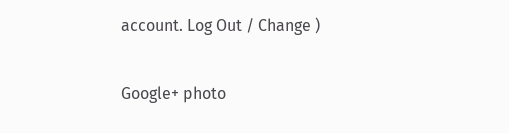account. Log Out / Change )

Google+ photo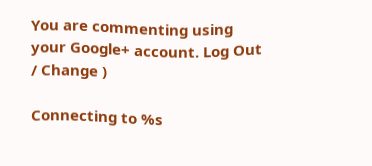You are commenting using your Google+ account. Log Out / Change )

Connecting to %s